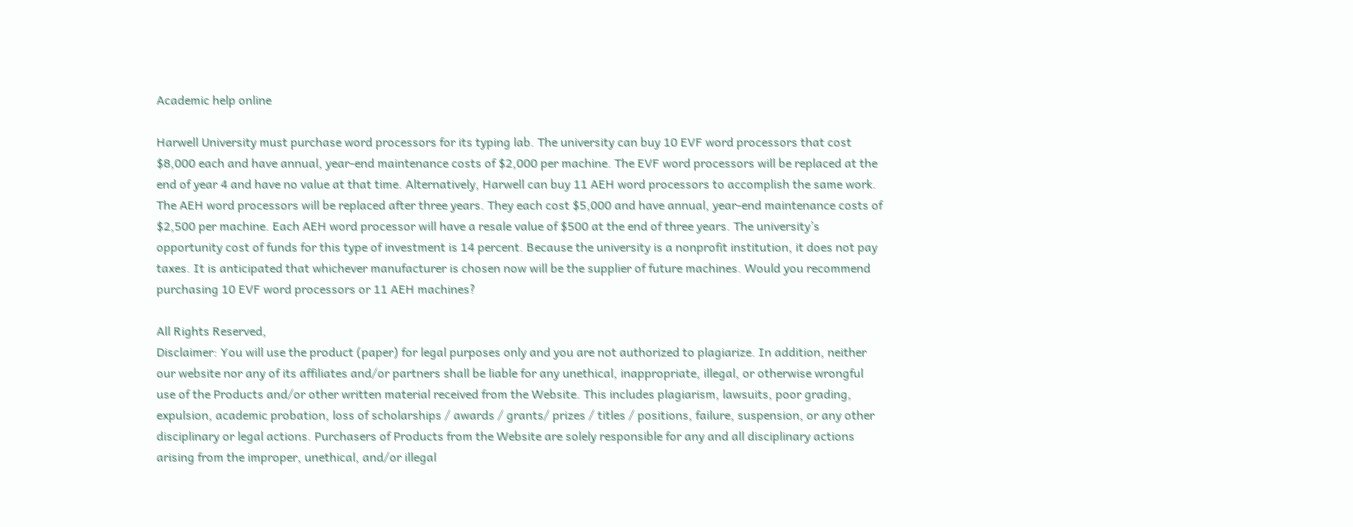Academic help online

Harwell University must purchase word processors for its typing lab. The university can buy 10 EVF word processors that cost $8,000 each and have annual, year-end maintenance costs of $2,000 per machine. The EVF word processors will be replaced at the end of year 4 and have no value at that time. Alternatively, Harwell can buy 11 AEH word processors to accomplish the same work. The AEH word processors will be replaced after three years. They each cost $5,000 and have annual, year-end maintenance costs of $2,500 per machine. Each AEH word processor will have a resale value of $500 at the end of three years. The university’s opportunity cost of funds for this type of investment is 14 percent. Because the university is a nonprofit institution, it does not pay taxes. It is anticipated that whichever manufacturer is chosen now will be the supplier of future machines. Would you recommend purchasing 10 EVF word processors or 11 AEH machines?

All Rights Reserved,
Disclaimer: You will use the product (paper) for legal purposes only and you are not authorized to plagiarize. In addition, neither our website nor any of its affiliates and/or partners shall be liable for any unethical, inappropriate, illegal, or otherwise wrongful use of the Products and/or other written material received from the Website. This includes plagiarism, lawsuits, poor grading, expulsion, academic probation, loss of scholarships / awards / grants/ prizes / titles / positions, failure, suspension, or any other disciplinary or legal actions. Purchasers of Products from the Website are solely responsible for any and all disciplinary actions arising from the improper, unethical, and/or illegal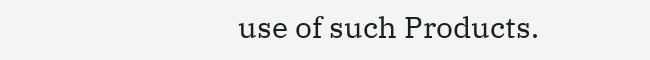use of such Products.